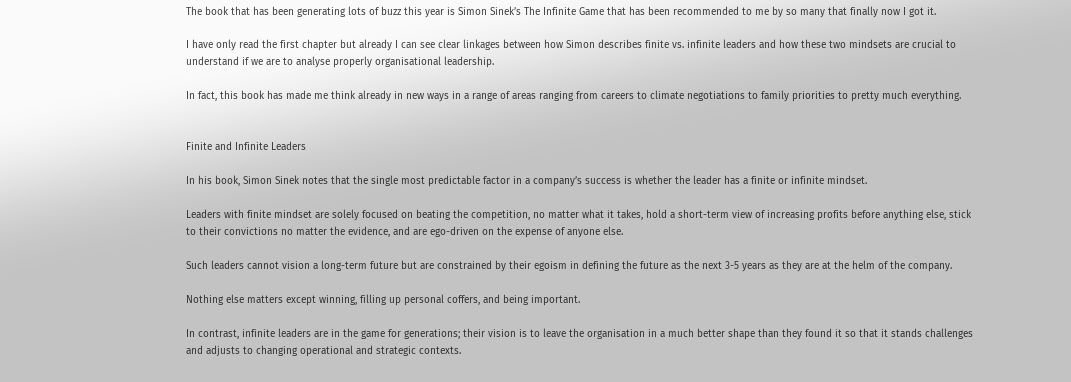The book that has been generating lots of buzz this year is Simon Sinek’s The Infinite Game that has been recommended to me by so many that finally now I got it.

I have only read the first chapter but already I can see clear linkages between how Simon describes finite vs. infinite leaders and how these two mindsets are crucial to understand if we are to analyse properly organisational leadership.

In fact, this book has made me think already in new ways in a range of areas ranging from careers to climate negotiations to family priorities to pretty much everything.


Finite and Infinite Leaders

In his book, Simon Sinek notes that the single most predictable factor in a company’s success is whether the leader has a finite or infinite mindset.

Leaders with finite mindset are solely focused on beating the competition, no matter what it takes, hold a short-term view of increasing profits before anything else, stick to their convictions no matter the evidence, and are ego-driven on the expense of anyone else.

Such leaders cannot vision a long-term future but are constrained by their egoism in defining the future as the next 3-5 years as they are at the helm of the company.

Nothing else matters except winning, filling up personal coffers, and being important.

In contrast, infinite leaders are in the game for generations; their vision is to leave the organisation in a much better shape than they found it so that it stands challenges and adjusts to changing operational and strategic contexts.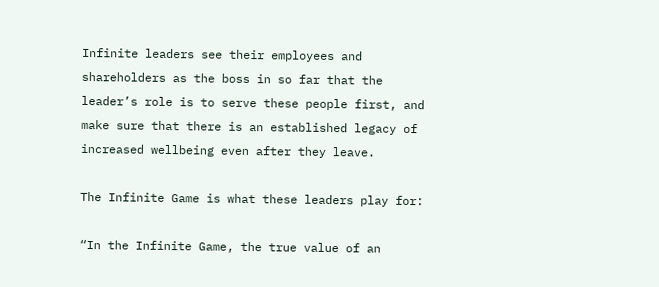Infinite leaders see their employees and shareholders as the boss in so far that the leader’s role is to serve these people first, and make sure that there is an established legacy of increased wellbeing even after they leave.

The Infinite Game is what these leaders play for:

“In the Infinite Game, the true value of an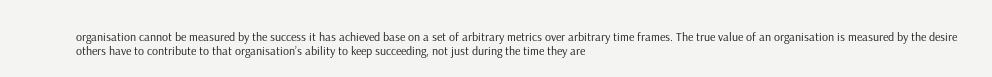organisation cannot be measured by the success it has achieved base on a set of arbitrary metrics over arbitrary time frames. The true value of an organisation is measured by the desire others have to contribute to that organisation’s ability to keep succeeding, not just during the time they are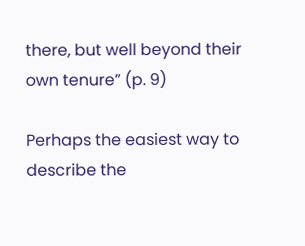there, but well beyond their own tenure” (p. 9)

Perhaps the easiest way to describe the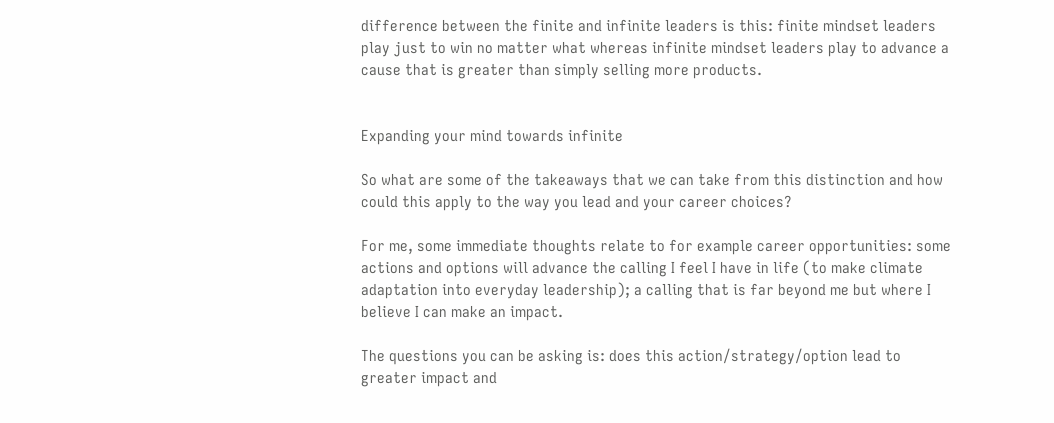difference between the finite and infinite leaders is this: finite mindset leaders play just to win no matter what whereas infinite mindset leaders play to advance a cause that is greater than simply selling more products.


Expanding your mind towards infinite

So what are some of the takeaways that we can take from this distinction and how could this apply to the way you lead and your career choices?

For me, some immediate thoughts relate to for example career opportunities: some actions and options will advance the calling I feel I have in life (to make climate adaptation into everyday leadership); a calling that is far beyond me but where I believe I can make an impact.

The questions you can be asking is: does this action/strategy/option lead to greater impact and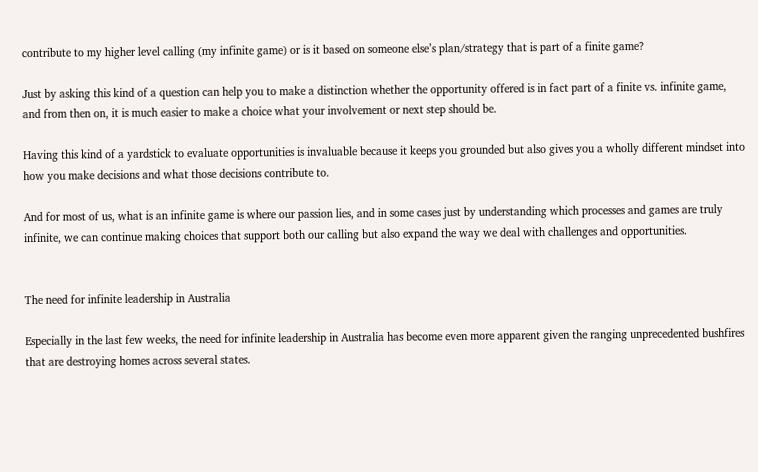contribute to my higher level calling (my infinite game) or is it based on someone else’s plan/strategy that is part of a finite game?

Just by asking this kind of a question can help you to make a distinction whether the opportunity offered is in fact part of a finite vs. infinite game, and from then on, it is much easier to make a choice what your involvement or next step should be.

Having this kind of a yardstick to evaluate opportunities is invaluable because it keeps you grounded but also gives you a wholly different mindset into how you make decisions and what those decisions contribute to.

And for most of us, what is an infinite game is where our passion lies, and in some cases just by understanding which processes and games are truly infinite, we can continue making choices that support both our calling but also expand the way we deal with challenges and opportunities.


The need for infinite leadership in Australia

Especially in the last few weeks, the need for infinite leadership in Australia has become even more apparent given the ranging unprecedented bushfires that are destroying homes across several states.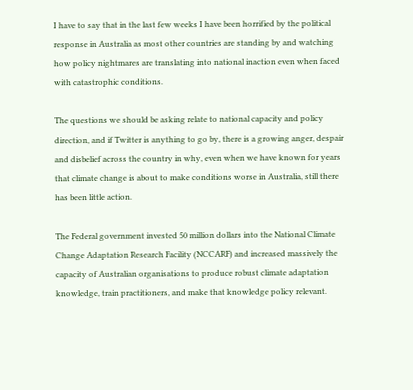I have to say that in the last few weeks I have been horrified by the political response in Australia as most other countries are standing by and watching how policy nightmares are translating into national inaction even when faced with catastrophic conditions.

The questions we should be asking relate to national capacity and policy direction, and if Twitter is anything to go by, there is a growing anger, despair and disbelief across the country in why, even when we have known for years that climate change is about to make conditions worse in Australia, still there has been little action.

The Federal government invested 50 million dollars into the National Climate Change Adaptation Research Facility (NCCARF) and increased massively the capacity of Australian organisations to produce robust climate adaptation knowledge, train practitioners, and make that knowledge policy relevant.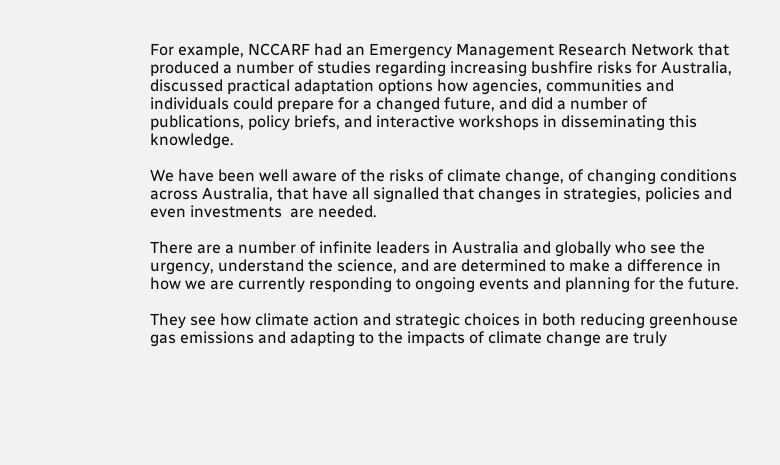For example, NCCARF had an Emergency Management Research Network that produced a number of studies regarding increasing bushfire risks for Australia, discussed practical adaptation options how agencies, communities and individuals could prepare for a changed future, and did a number of publications, policy briefs, and interactive workshops in disseminating this knowledge.

We have been well aware of the risks of climate change, of changing conditions across Australia, that have all signalled that changes in strategies, policies and even investments  are needed.

There are a number of infinite leaders in Australia and globally who see the urgency, understand the science, and are determined to make a difference in how we are currently responding to ongoing events and planning for the future.

They see how climate action and strategic choices in both reducing greenhouse gas emissions and adapting to the impacts of climate change are truly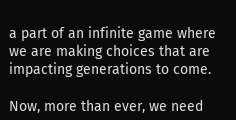a part of an infinite game where we are making choices that are impacting generations to come.

Now, more than ever, we need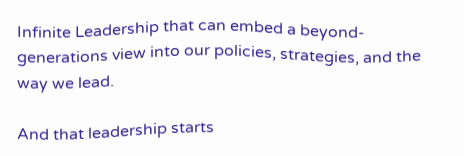Infinite Leadership that can embed a beyond-generations view into our policies, strategies, and the way we lead.

And that leadership starts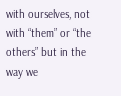with ourselves, not with “them” or “the others” but in the way we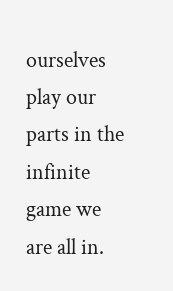ourselves play our parts in the infinite game we are all in.